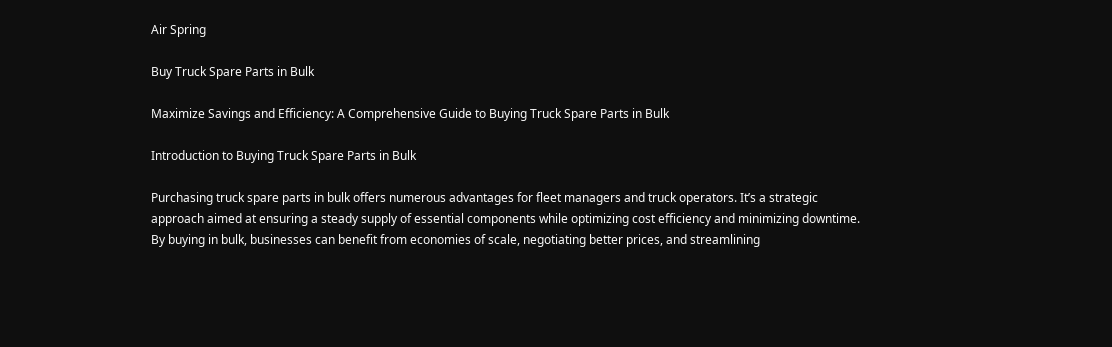Air Spring

Buy Truck Spare Parts in Bulk

Maximize Savings and Efficiency: A Comprehensive Guide to Buying Truck Spare Parts in Bulk

Introduction to Buying Truck Spare Parts in Bulk

Purchasing truck spare parts in bulk offers numerous advantages for fleet managers and truck operators. It’s a strategic approach aimed at ensuring a steady supply of essential components while optimizing cost efficiency and minimizing downtime. By buying in bulk, businesses can benefit from economies of scale, negotiating better prices, and streamlining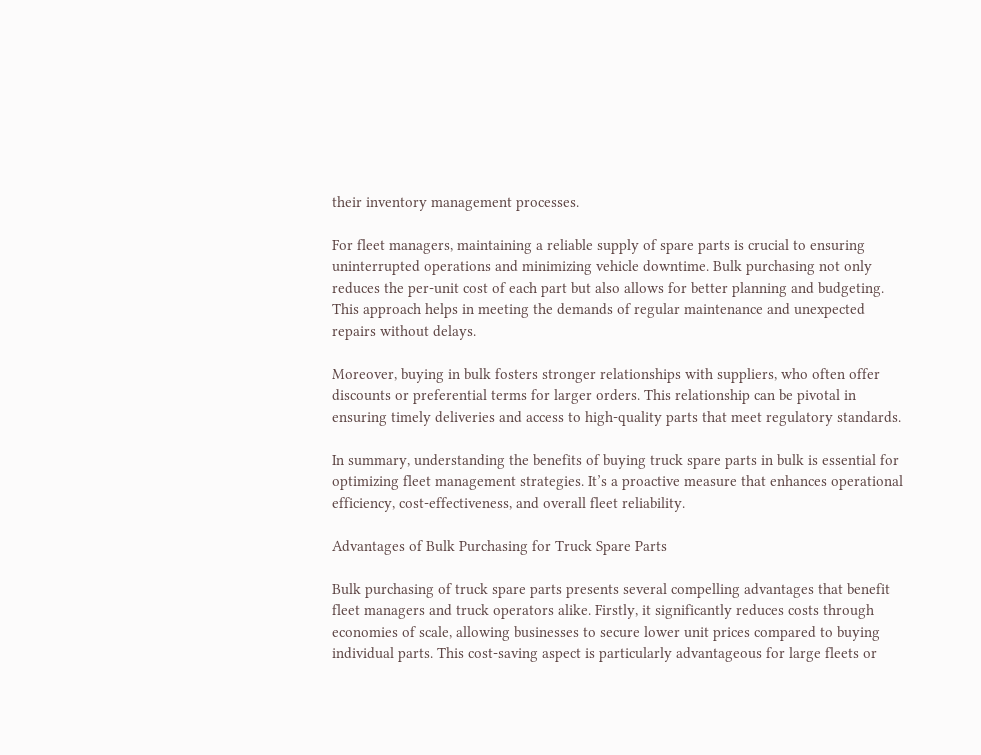their inventory management processes.

For fleet managers, maintaining a reliable supply of spare parts is crucial to ensuring uninterrupted operations and minimizing vehicle downtime. Bulk purchasing not only reduces the per-unit cost of each part but also allows for better planning and budgeting. This approach helps in meeting the demands of regular maintenance and unexpected repairs without delays.

Moreover, buying in bulk fosters stronger relationships with suppliers, who often offer discounts or preferential terms for larger orders. This relationship can be pivotal in ensuring timely deliveries and access to high-quality parts that meet regulatory standards.

In summary, understanding the benefits of buying truck spare parts in bulk is essential for optimizing fleet management strategies. It’s a proactive measure that enhances operational efficiency, cost-effectiveness, and overall fleet reliability.

Advantages of Bulk Purchasing for Truck Spare Parts

Bulk purchasing of truck spare parts presents several compelling advantages that benefit fleet managers and truck operators alike. Firstly, it significantly reduces costs through economies of scale, allowing businesses to secure lower unit prices compared to buying individual parts. This cost-saving aspect is particularly advantageous for large fleets or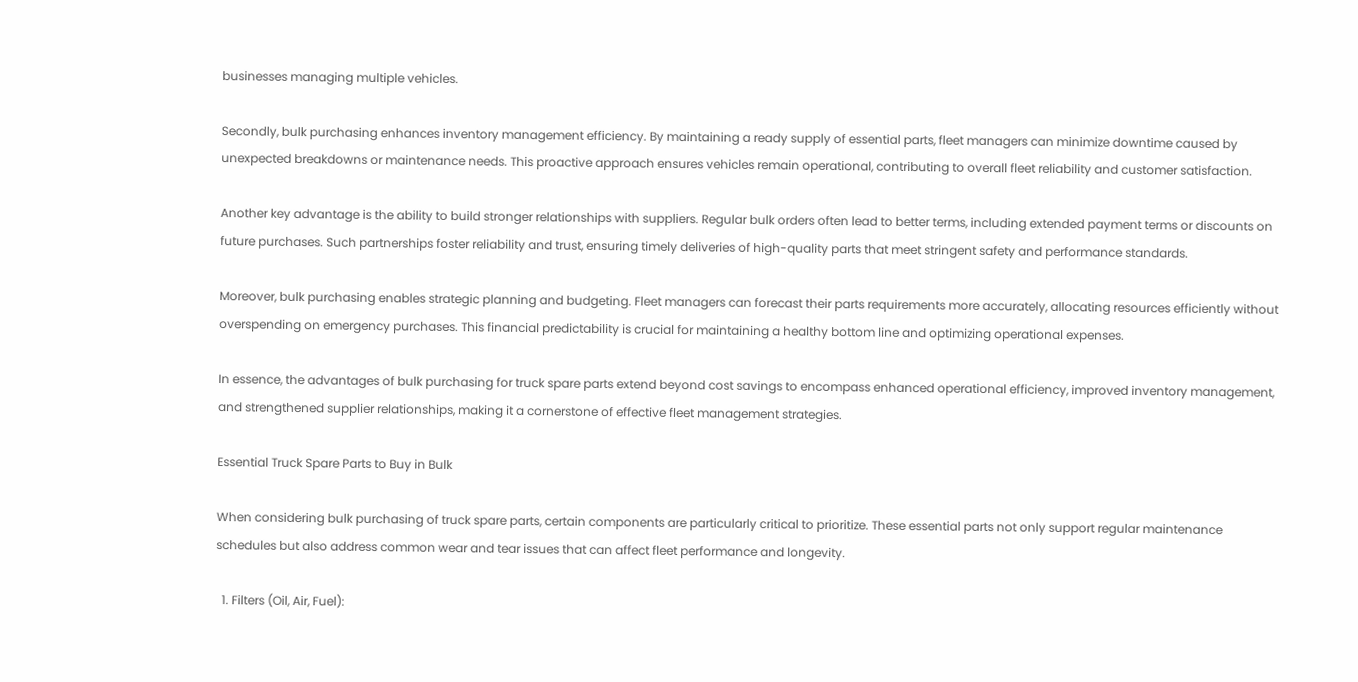businesses managing multiple vehicles.

Secondly, bulk purchasing enhances inventory management efficiency. By maintaining a ready supply of essential parts, fleet managers can minimize downtime caused by unexpected breakdowns or maintenance needs. This proactive approach ensures vehicles remain operational, contributing to overall fleet reliability and customer satisfaction.

Another key advantage is the ability to build stronger relationships with suppliers. Regular bulk orders often lead to better terms, including extended payment terms or discounts on future purchases. Such partnerships foster reliability and trust, ensuring timely deliveries of high-quality parts that meet stringent safety and performance standards.

Moreover, bulk purchasing enables strategic planning and budgeting. Fleet managers can forecast their parts requirements more accurately, allocating resources efficiently without overspending on emergency purchases. This financial predictability is crucial for maintaining a healthy bottom line and optimizing operational expenses.

In essence, the advantages of bulk purchasing for truck spare parts extend beyond cost savings to encompass enhanced operational efficiency, improved inventory management, and strengthened supplier relationships, making it a cornerstone of effective fleet management strategies.

Essential Truck Spare Parts to Buy in Bulk

When considering bulk purchasing of truck spare parts, certain components are particularly critical to prioritize. These essential parts not only support regular maintenance schedules but also address common wear and tear issues that can affect fleet performance and longevity.

  1. Filters (Oil, Air, Fuel):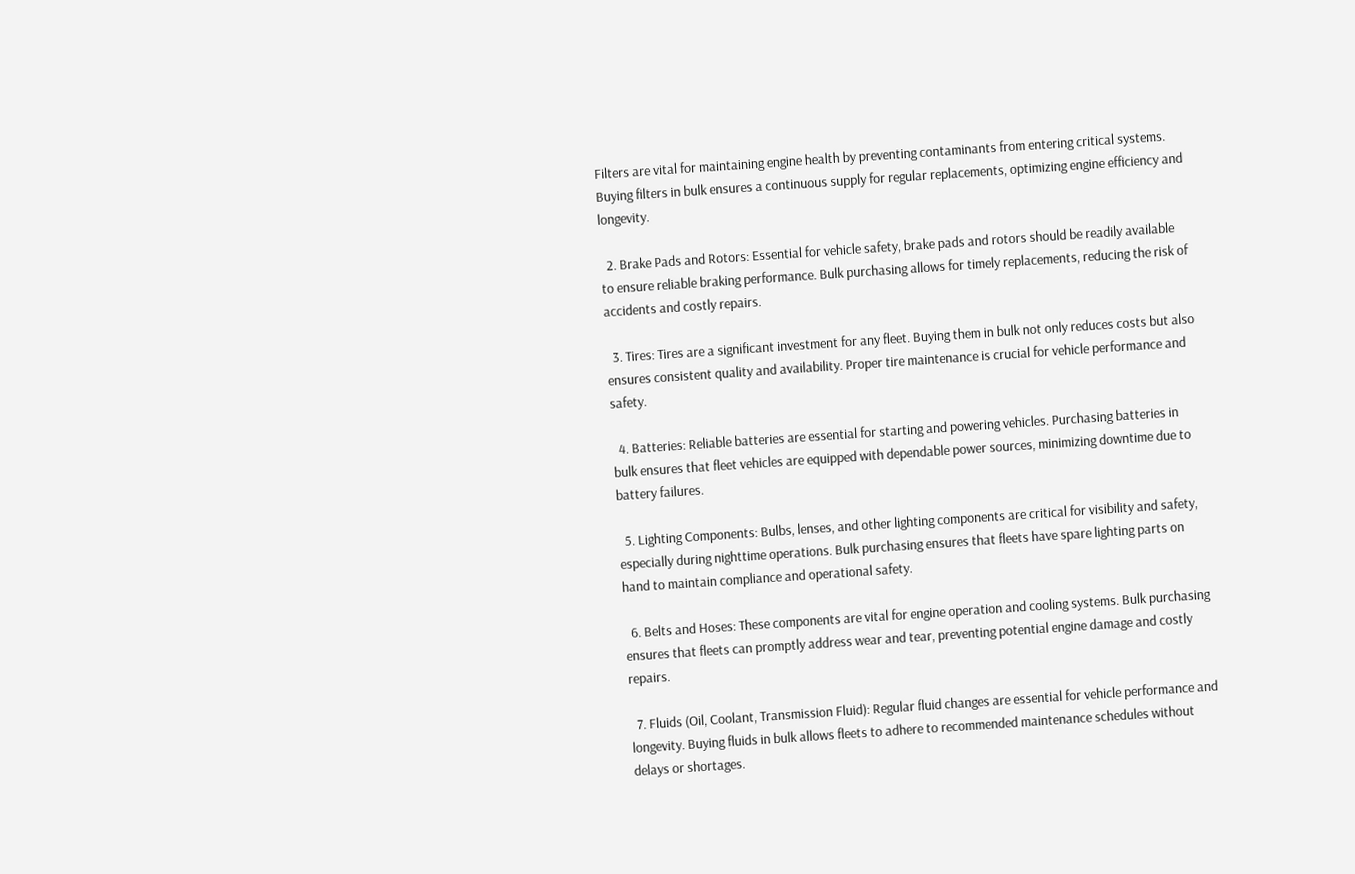Filters are vital for maintaining engine health by preventing contaminants from entering critical systems. Buying filters in bulk ensures a continuous supply for regular replacements, optimizing engine efficiency and longevity.

  2. Brake Pads and Rotors: Essential for vehicle safety, brake pads and rotors should be readily available to ensure reliable braking performance. Bulk purchasing allows for timely replacements, reducing the risk of accidents and costly repairs.

  3. Tires: Tires are a significant investment for any fleet. Buying them in bulk not only reduces costs but also ensures consistent quality and availability. Proper tire maintenance is crucial for vehicle performance and safety.

  4. Batteries: Reliable batteries are essential for starting and powering vehicles. Purchasing batteries in bulk ensures that fleet vehicles are equipped with dependable power sources, minimizing downtime due to battery failures.

  5. Lighting Components: Bulbs, lenses, and other lighting components are critical for visibility and safety, especially during nighttime operations. Bulk purchasing ensures that fleets have spare lighting parts on hand to maintain compliance and operational safety.

  6. Belts and Hoses: These components are vital for engine operation and cooling systems. Bulk purchasing ensures that fleets can promptly address wear and tear, preventing potential engine damage and costly repairs.

  7. Fluids (Oil, Coolant, Transmission Fluid): Regular fluid changes are essential for vehicle performance and longevity. Buying fluids in bulk allows fleets to adhere to recommended maintenance schedules without delays or shortages.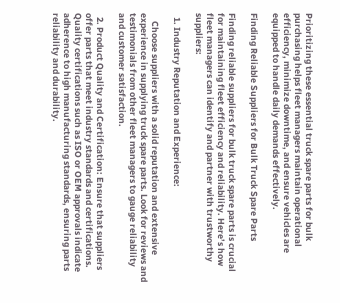Prioritizing these essential truck spare parts for bulk purchasing helps fleet managers maintain operational efficiency, minimize downtime, and ensure vehicles are equipped to handle daily demands effectively.

Finding Reliable Suppliers for Bulk Truck Spare Parts

Finding reliable suppliers for bulk truck spare parts is crucial for maintaining fleet efficiency and reliability. Here’s how fleet managers can identify and partner with trustworthy suppliers:

  1. Industry Reputation and Experience:

    Choose suppliers with a solid reputation and extensive experience in supplying truck spare parts. Look for reviews and testimonials from other fleet managers to gauge reliability and customer satisfaction.

  2. Product Quality and Certification: Ensure that suppliers offer parts that meet industry standards and certifications. Quality certifications such as ISO or OEM approvals indicate adherence to high manufacturing standards, ensuring parts reliability and durability.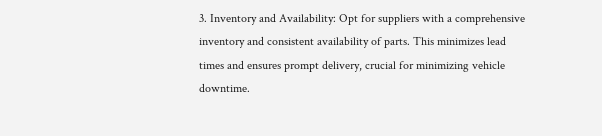3. Inventory and Availability: Opt for suppliers with a comprehensive inventory and consistent availability of parts. This minimizes lead times and ensures prompt delivery, crucial for minimizing vehicle downtime.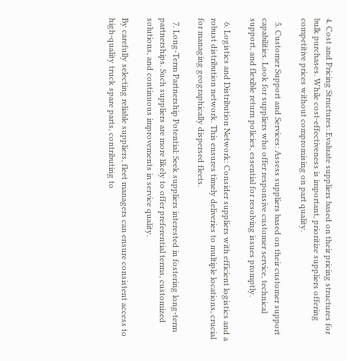4. Cost and Pricing Structures: Evaluate suppliers based on their pricing structures for bulk purchases. While cost-effectiveness is important, prioritize suppliers offering competitive prices without compromising on part quality.

  5. Customer Support and Services: Assess suppliers based on their customer support capabilities. Look for suppliers who offer responsive customer service, technical support, and flexible return policies, essential for resolving issues promptly.

  6. Logistics and Distribution Network: Consider suppliers with efficient logistics and a robust distribution network. This ensures timely deliveries to multiple locations, crucial for managing geographically dispersed fleets.

  7. Long-Term Partnership Potential: Seek suppliers interested in fostering long-term partnerships. Such suppliers are more likely to offer preferential terms, customized solutions, and continuous improvements in service quality.

By carefully selecting reliable suppliers, fleet managers can ensure consistent access to high-quality truck spare parts, contributing to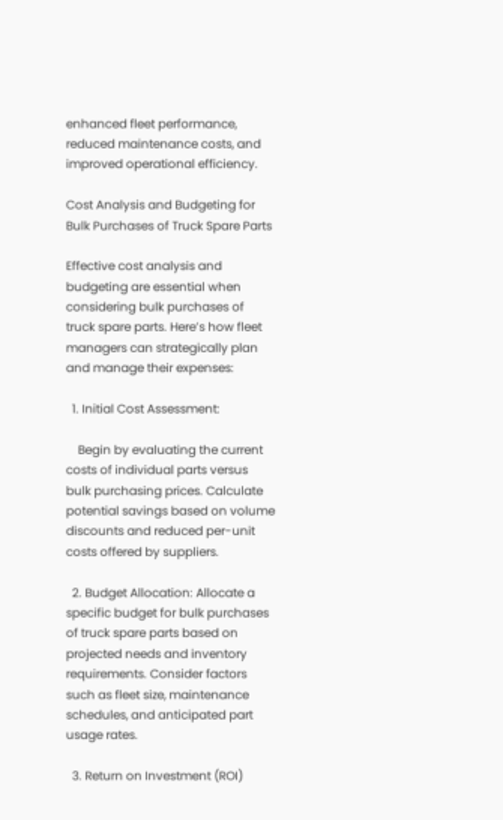enhanced fleet performance, reduced maintenance costs, and improved operational efficiency.

Cost Analysis and Budgeting for Bulk Purchases of Truck Spare Parts

Effective cost analysis and budgeting are essential when considering bulk purchases of truck spare parts. Here’s how fleet managers can strategically plan and manage their expenses:

  1. Initial Cost Assessment:

    Begin by evaluating the current costs of individual parts versus bulk purchasing prices. Calculate potential savings based on volume discounts and reduced per-unit costs offered by suppliers.

  2. Budget Allocation: Allocate a specific budget for bulk purchases of truck spare parts based on projected needs and inventory requirements. Consider factors such as fleet size, maintenance schedules, and anticipated part usage rates.

  3. Return on Investment (ROI)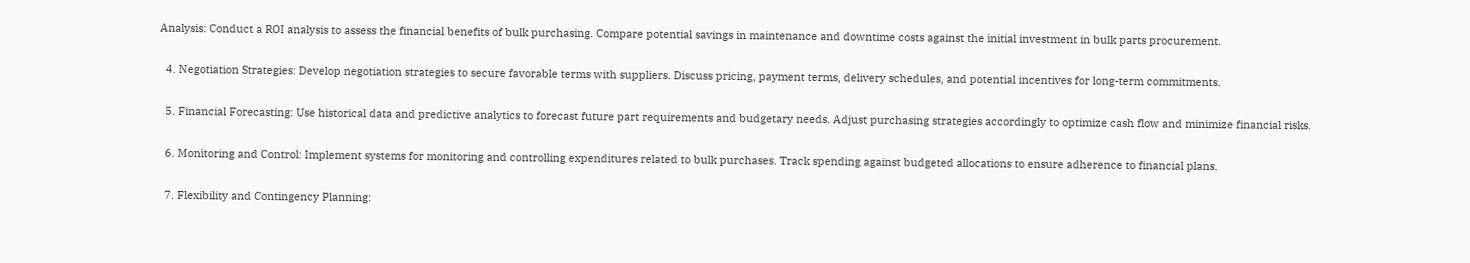Analysis: Conduct a ROI analysis to assess the financial benefits of bulk purchasing. Compare potential savings in maintenance and downtime costs against the initial investment in bulk parts procurement.

  4. Negotiation Strategies: Develop negotiation strategies to secure favorable terms with suppliers. Discuss pricing, payment terms, delivery schedules, and potential incentives for long-term commitments.

  5. Financial Forecasting: Use historical data and predictive analytics to forecast future part requirements and budgetary needs. Adjust purchasing strategies accordingly to optimize cash flow and minimize financial risks.

  6. Monitoring and Control: Implement systems for monitoring and controlling expenditures related to bulk purchases. Track spending against budgeted allocations to ensure adherence to financial plans.

  7. Flexibility and Contingency Planning: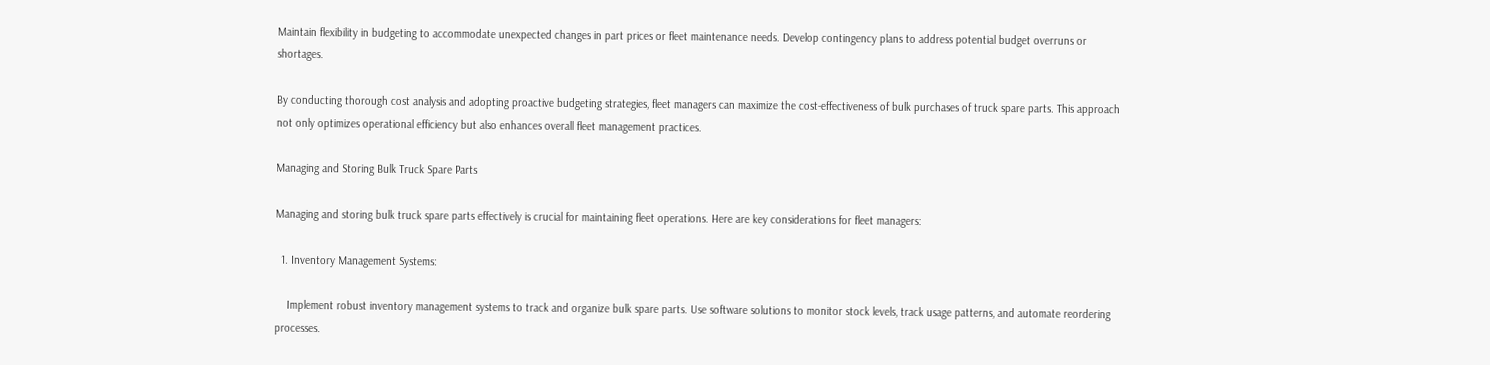Maintain flexibility in budgeting to accommodate unexpected changes in part prices or fleet maintenance needs. Develop contingency plans to address potential budget overruns or shortages.

By conducting thorough cost analysis and adopting proactive budgeting strategies, fleet managers can maximize the cost-effectiveness of bulk purchases of truck spare parts. This approach not only optimizes operational efficiency but also enhances overall fleet management practices.

Managing and Storing Bulk Truck Spare Parts

Managing and storing bulk truck spare parts effectively is crucial for maintaining fleet operations. Here are key considerations for fleet managers:

  1. Inventory Management Systems:

    Implement robust inventory management systems to track and organize bulk spare parts. Use software solutions to monitor stock levels, track usage patterns, and automate reordering processes.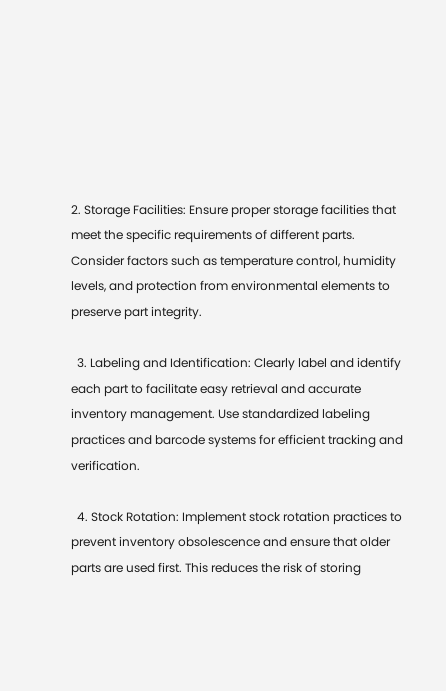2. Storage Facilities: Ensure proper storage facilities that meet the specific requirements of different parts. Consider factors such as temperature control, humidity levels, and protection from environmental elements to preserve part integrity.

  3. Labeling and Identification: Clearly label and identify each part to facilitate easy retrieval and accurate inventory management. Use standardized labeling practices and barcode systems for efficient tracking and verification.

  4. Stock Rotation: Implement stock rotation practices to prevent inventory obsolescence and ensure that older parts are used first. This reduces the risk of storing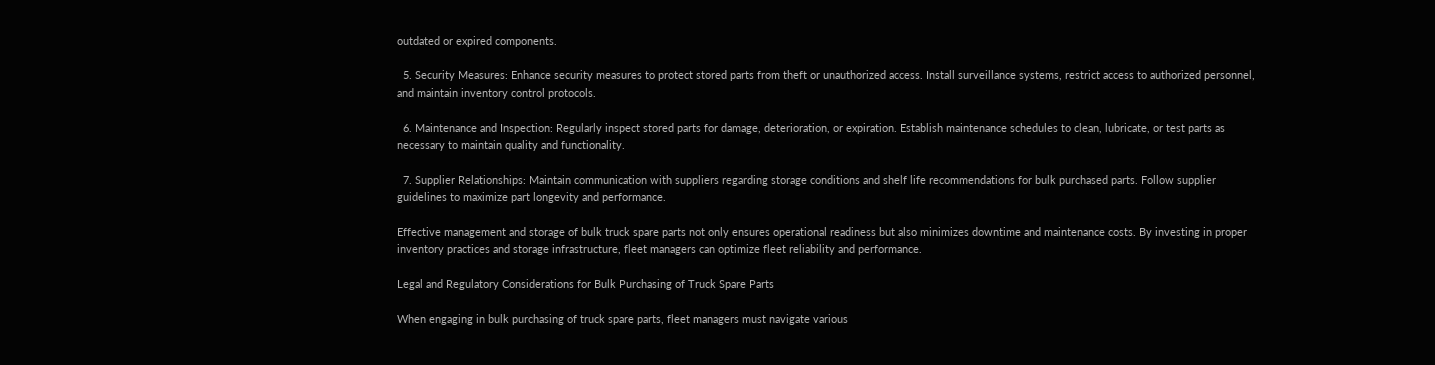outdated or expired components.

  5. Security Measures: Enhance security measures to protect stored parts from theft or unauthorized access. Install surveillance systems, restrict access to authorized personnel, and maintain inventory control protocols.

  6. Maintenance and Inspection: Regularly inspect stored parts for damage, deterioration, or expiration. Establish maintenance schedules to clean, lubricate, or test parts as necessary to maintain quality and functionality.

  7. Supplier Relationships: Maintain communication with suppliers regarding storage conditions and shelf life recommendations for bulk purchased parts. Follow supplier guidelines to maximize part longevity and performance.

Effective management and storage of bulk truck spare parts not only ensures operational readiness but also minimizes downtime and maintenance costs. By investing in proper inventory practices and storage infrastructure, fleet managers can optimize fleet reliability and performance.

Legal and Regulatory Considerations for Bulk Purchasing of Truck Spare Parts

When engaging in bulk purchasing of truck spare parts, fleet managers must navigate various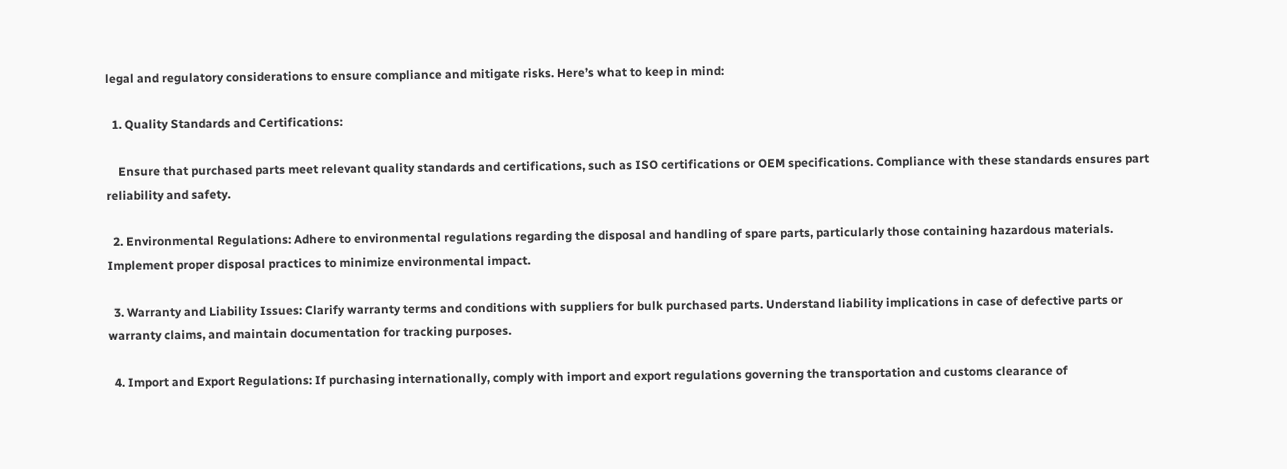legal and regulatory considerations to ensure compliance and mitigate risks. Here’s what to keep in mind:

  1. Quality Standards and Certifications:

    Ensure that purchased parts meet relevant quality standards and certifications, such as ISO certifications or OEM specifications. Compliance with these standards ensures part reliability and safety.

  2. Environmental Regulations: Adhere to environmental regulations regarding the disposal and handling of spare parts, particularly those containing hazardous materials. Implement proper disposal practices to minimize environmental impact.

  3. Warranty and Liability Issues: Clarify warranty terms and conditions with suppliers for bulk purchased parts. Understand liability implications in case of defective parts or warranty claims, and maintain documentation for tracking purposes.

  4. Import and Export Regulations: If purchasing internationally, comply with import and export regulations governing the transportation and customs clearance of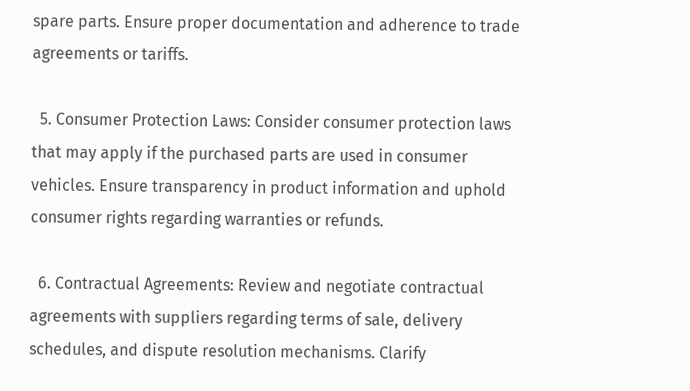spare parts. Ensure proper documentation and adherence to trade agreements or tariffs.

  5. Consumer Protection Laws: Consider consumer protection laws that may apply if the purchased parts are used in consumer vehicles. Ensure transparency in product information and uphold consumer rights regarding warranties or refunds.

  6. Contractual Agreements: Review and negotiate contractual agreements with suppliers regarding terms of sale, delivery schedules, and dispute resolution mechanisms. Clarify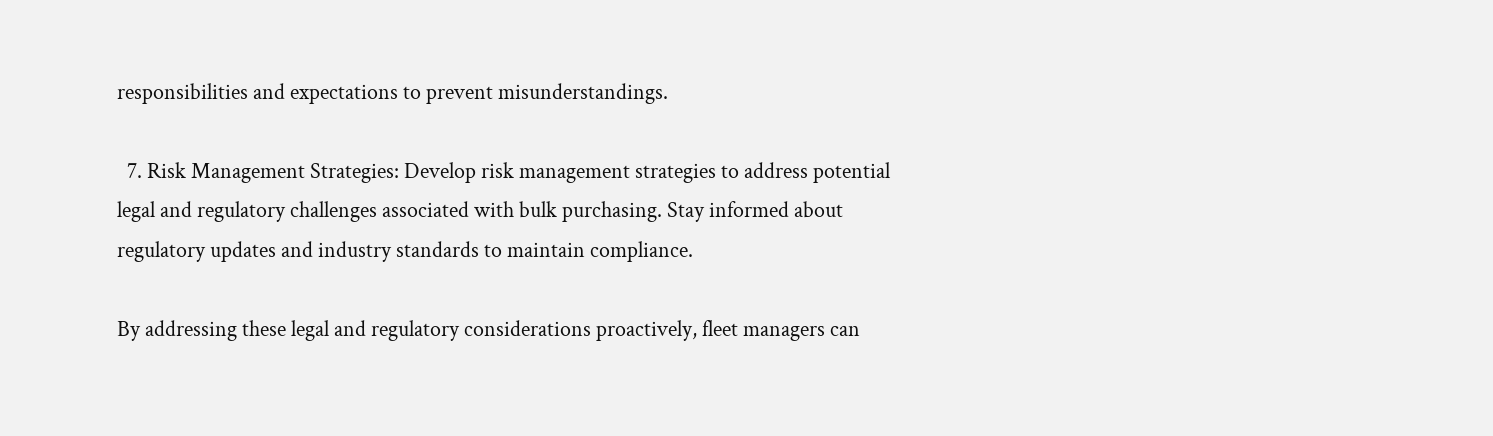responsibilities and expectations to prevent misunderstandings.

  7. Risk Management Strategies: Develop risk management strategies to address potential legal and regulatory challenges associated with bulk purchasing. Stay informed about regulatory updates and industry standards to maintain compliance.

By addressing these legal and regulatory considerations proactively, fleet managers can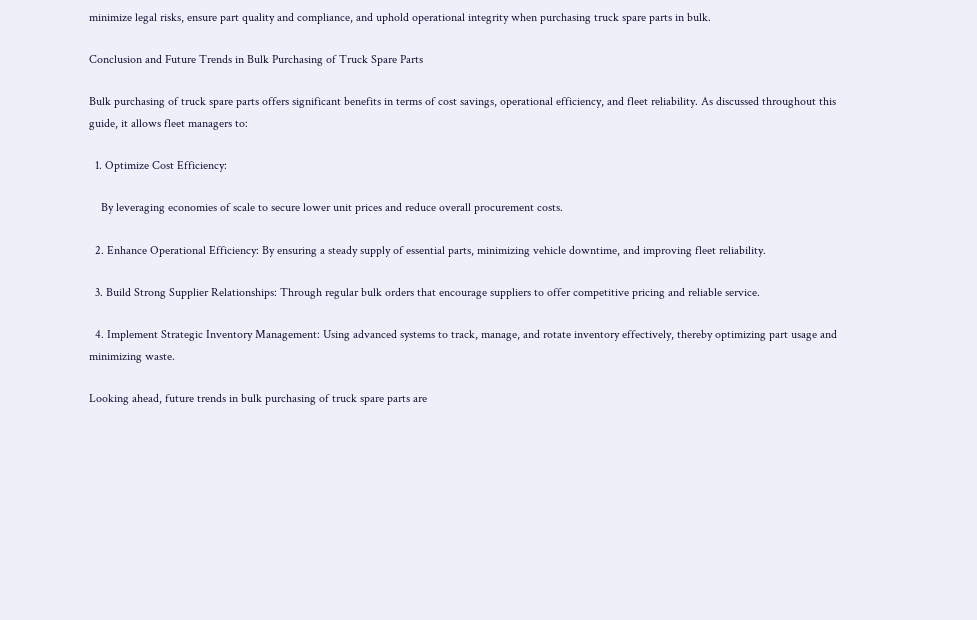minimize legal risks, ensure part quality and compliance, and uphold operational integrity when purchasing truck spare parts in bulk.

Conclusion and Future Trends in Bulk Purchasing of Truck Spare Parts

Bulk purchasing of truck spare parts offers significant benefits in terms of cost savings, operational efficiency, and fleet reliability. As discussed throughout this guide, it allows fleet managers to:

  1. Optimize Cost Efficiency:

    By leveraging economies of scale to secure lower unit prices and reduce overall procurement costs.

  2. Enhance Operational Efficiency: By ensuring a steady supply of essential parts, minimizing vehicle downtime, and improving fleet reliability.

  3. Build Strong Supplier Relationships: Through regular bulk orders that encourage suppliers to offer competitive pricing and reliable service.

  4. Implement Strategic Inventory Management: Using advanced systems to track, manage, and rotate inventory effectively, thereby optimizing part usage and minimizing waste.

Looking ahead, future trends in bulk purchasing of truck spare parts are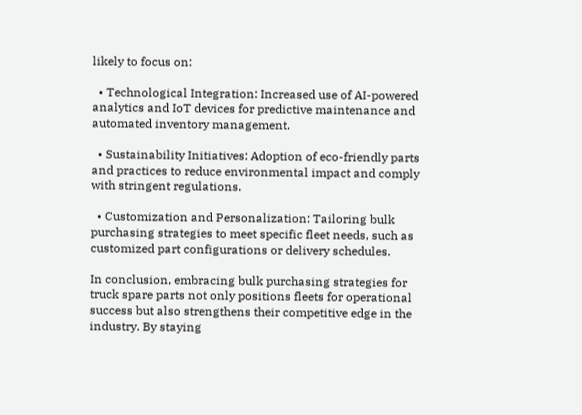likely to focus on:

  • Technological Integration: Increased use of AI-powered analytics and IoT devices for predictive maintenance and automated inventory management.

  • Sustainability Initiatives: Adoption of eco-friendly parts and practices to reduce environmental impact and comply with stringent regulations.

  • Customization and Personalization: Tailoring bulk purchasing strategies to meet specific fleet needs, such as customized part configurations or delivery schedules.

In conclusion, embracing bulk purchasing strategies for truck spare parts not only positions fleets for operational success but also strengthens their competitive edge in the industry. By staying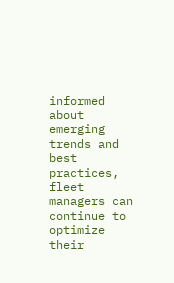informed about emerging trends and best practices, fleet managers can continue to optimize their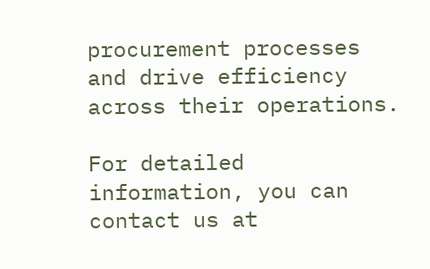procurement processes and drive efficiency across their operations.

For detailed information, you can contact us at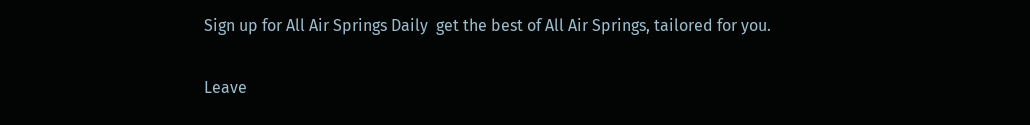Sign up for All Air Springs Daily  get the best of All Air Springs, tailored for you.

Leave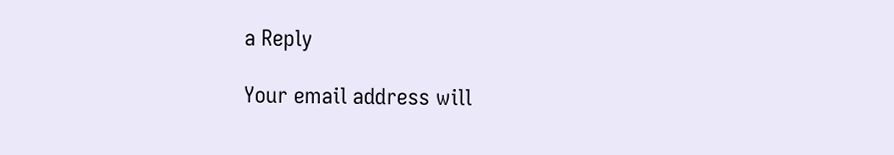a Reply

Your email address will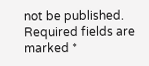not be published. Required fields are marked *